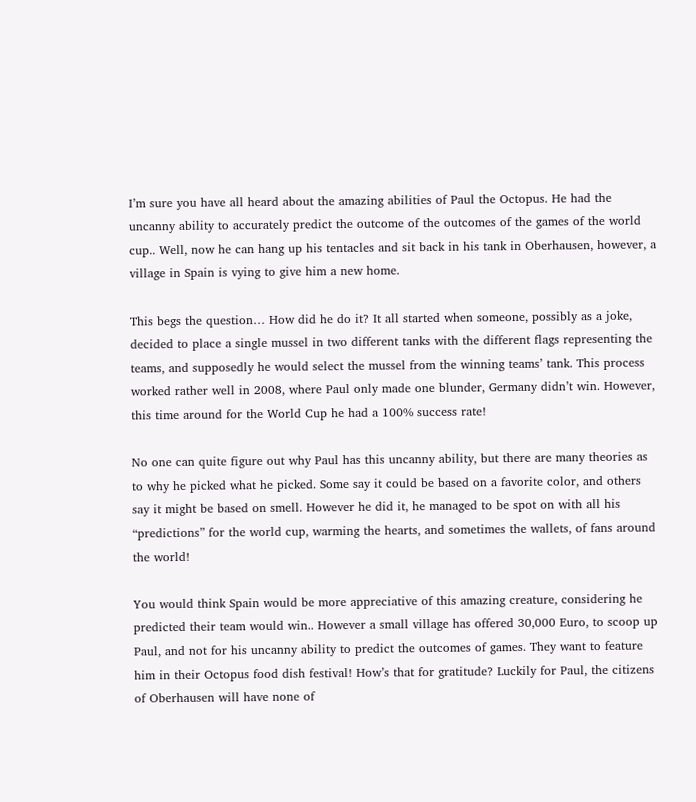I’m sure you have all heard about the amazing abilities of Paul the Octopus. He had the uncanny ability to accurately predict the outcome of the outcomes of the games of the world cup.. Well, now he can hang up his tentacles and sit back in his tank in Oberhausen, however, a village in Spain is vying to give him a new home.

This begs the question… How did he do it? It all started when someone, possibly as a joke, decided to place a single mussel in two different tanks with the different flags representing the teams, and supposedly he would select the mussel from the winning teams’ tank. This process worked rather well in 2008, where Paul only made one blunder, Germany didn’t win. However, this time around for the World Cup he had a 100% success rate!

No one can quite figure out why Paul has this uncanny ability, but there are many theories as to why he picked what he picked. Some say it could be based on a favorite color, and others say it might be based on smell. However he did it, he managed to be spot on with all his “predictions” for the world cup, warming the hearts, and sometimes the wallets, of fans around the world!

You would think Spain would be more appreciative of this amazing creature, considering he predicted their team would win.. However a small village has offered 30,000 Euro, to scoop up Paul, and not for his uncanny ability to predict the outcomes of games. They want to feature him in their Octopus food dish festival! How’s that for gratitude? Luckily for Paul, the citizens of Oberhausen will have none of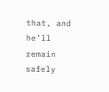that, and he’ll remain safely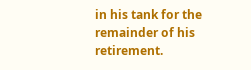in his tank for the remainder of his retirement.